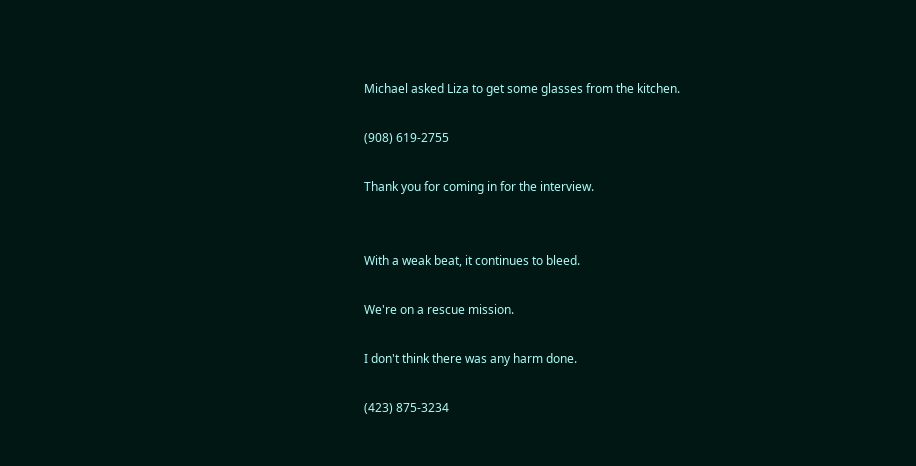Michael asked Liza to get some glasses from the kitchen.

(908) 619-2755

Thank you for coming in for the interview.


With a weak beat, it continues to bleed.

We're on a rescue mission.

I don't think there was any harm done.

(423) 875-3234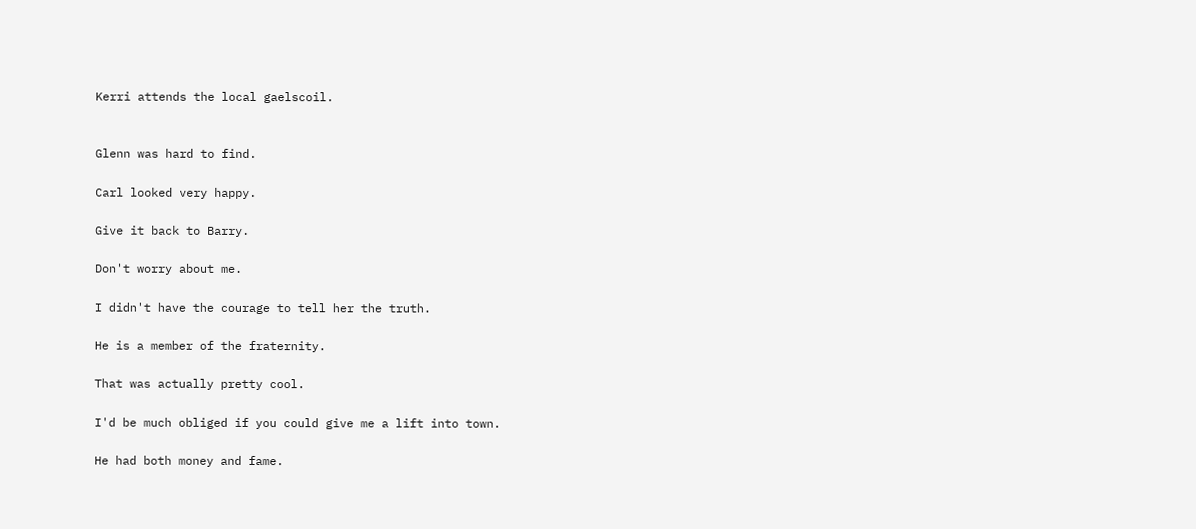Kerri attends the local gaelscoil.


Glenn was hard to find.

Carl looked very happy.

Give it back to Barry.

Don't worry about me.

I didn't have the courage to tell her the truth.

He is a member of the fraternity.

That was actually pretty cool.

I'd be much obliged if you could give me a lift into town.

He had both money and fame.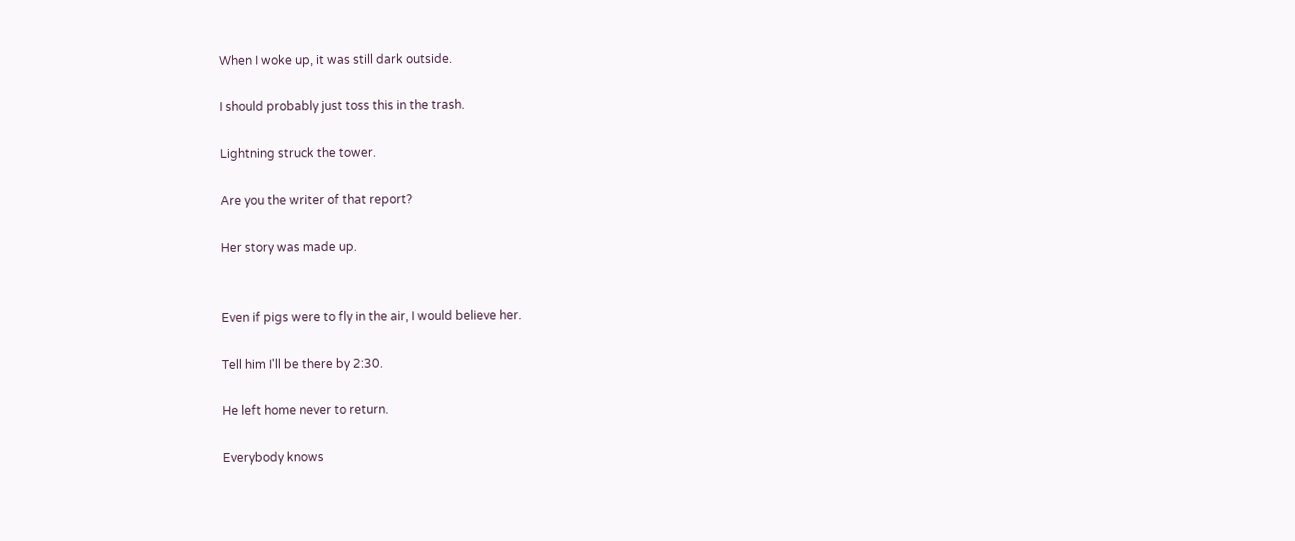When I woke up, it was still dark outside.

I should probably just toss this in the trash.

Lightning struck the tower.

Are you the writer of that report?

Her story was made up.


Even if pigs were to fly in the air, I would believe her.

Tell him I'll be there by 2:30.

He left home never to return.

Everybody knows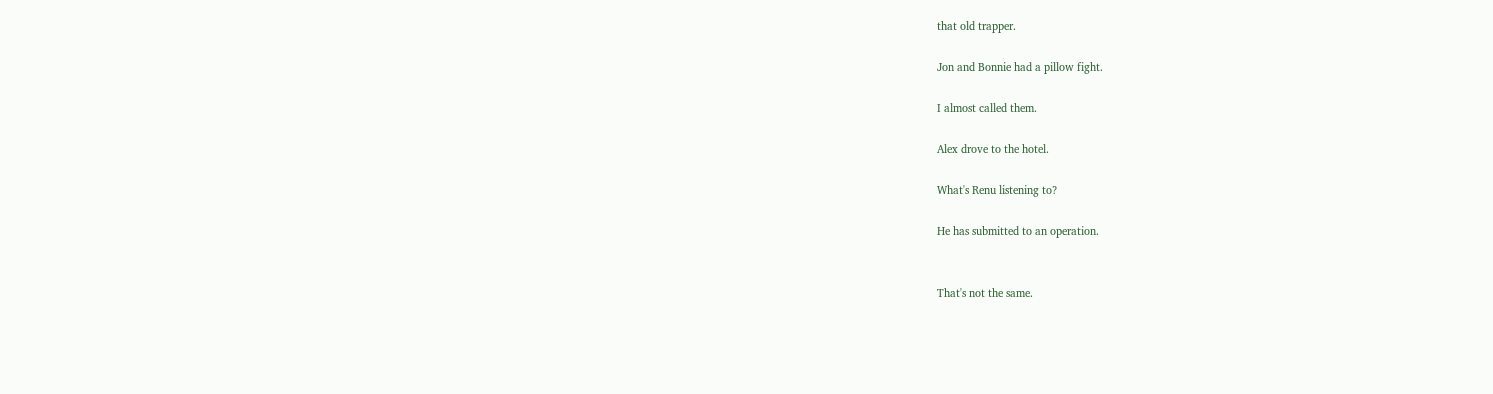that old trapper.

Jon and Bonnie had a pillow fight.

I almost called them.

Alex drove to the hotel.

What's Renu listening to?

He has submitted to an operation.


That's not the same.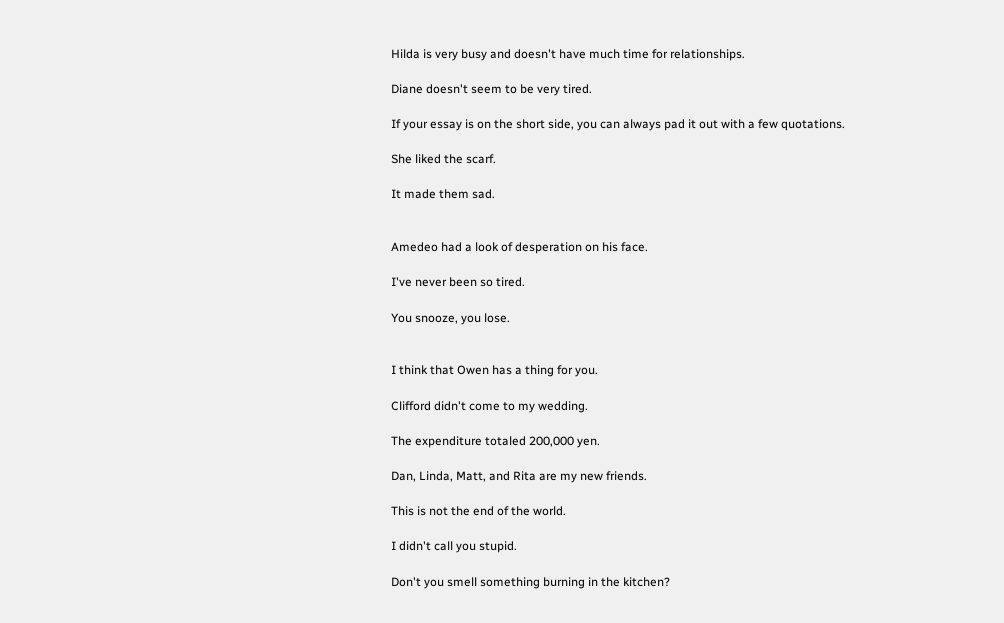Hilda is very busy and doesn't have much time for relationships.

Diane doesn't seem to be very tired.

If your essay is on the short side, you can always pad it out with a few quotations.

She liked the scarf.

It made them sad.


Amedeo had a look of desperation on his face.

I've never been so tired.

You snooze, you lose.


I think that Owen has a thing for you.

Clifford didn't come to my wedding.

The expenditure totaled 200,000 yen.

Dan, Linda, Matt, and Rita are my new friends.

This is not the end of the world.

I didn't call you stupid.

Don't you smell something burning in the kitchen?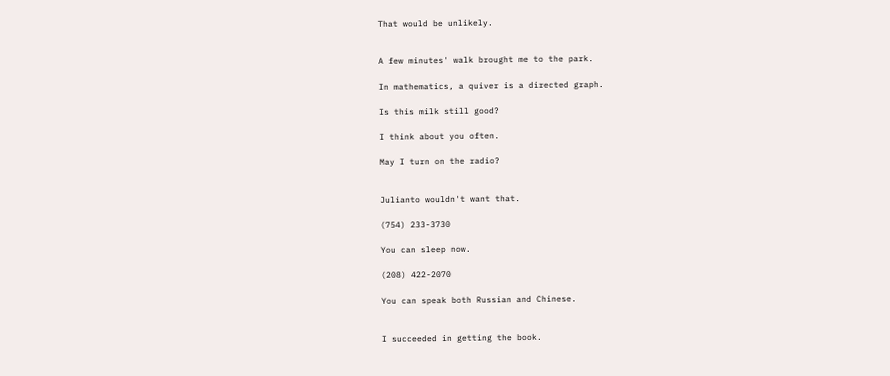That would be unlikely.


A few minutes' walk brought me to the park.

In mathematics, a quiver is a directed graph.

Is this milk still good?

I think about you often.

May I turn on the radio?


Julianto wouldn't want that.

(754) 233-3730

You can sleep now.

(208) 422-2070

You can speak both Russian and Chinese.


I succeeded in getting the book.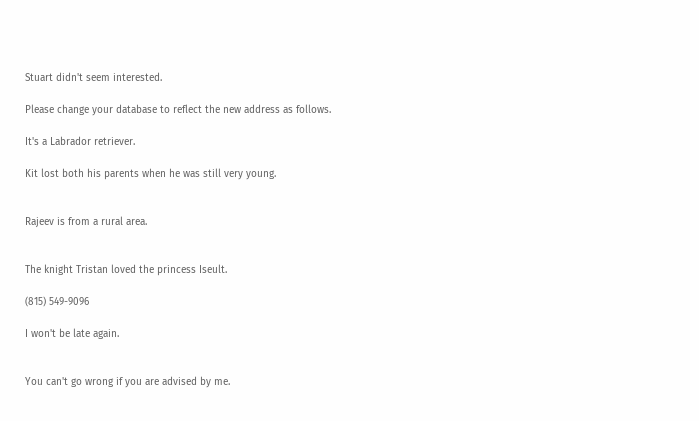Stuart didn't seem interested.

Please change your database to reflect the new address as follows.

It's a Labrador retriever.

Kit lost both his parents when he was still very young.


Rajeev is from a rural area.


The knight Tristan loved the princess Iseult.

(815) 549-9096

I won't be late again.


You can't go wrong if you are advised by me.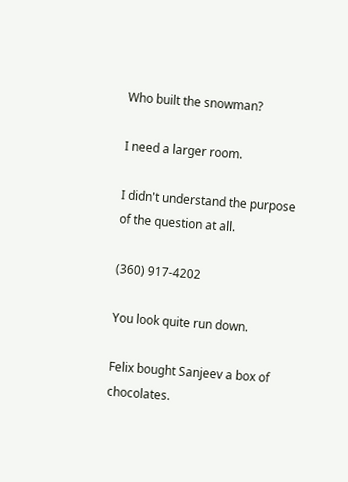Who built the snowman?

I need a larger room.

I didn't understand the purpose of the question at all.

(360) 917-4202

You look quite run down.

Felix bought Sanjeev a box of chocolates.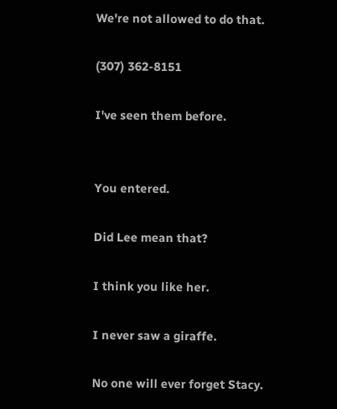We're not allowed to do that.

(307) 362-8151

I've seen them before.


You entered.

Did Lee mean that?

I think you like her.

I never saw a giraffe.

No one will ever forget Stacy.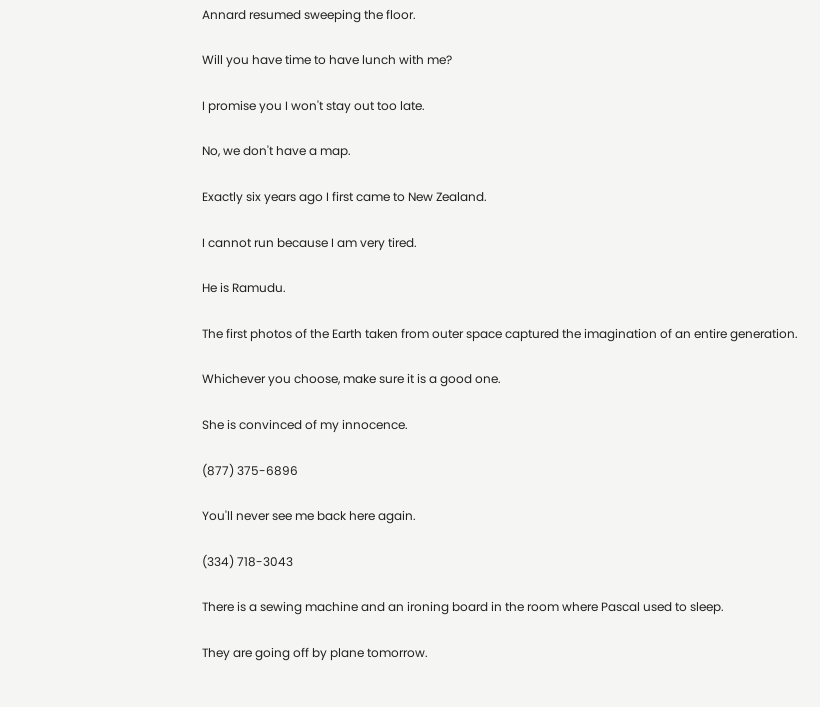Annard resumed sweeping the floor.

Will you have time to have lunch with me?

I promise you I won't stay out too late.

No, we don't have a map.

Exactly six years ago I first came to New Zealand.

I cannot run because I am very tired.

He is Ramudu.

The first photos of the Earth taken from outer space captured the imagination of an entire generation.

Whichever you choose, make sure it is a good one.

She is convinced of my innocence.

(877) 375-6896

You'll never see me back here again.

(334) 718-3043

There is a sewing machine and an ironing board in the room where Pascal used to sleep.

They are going off by plane tomorrow.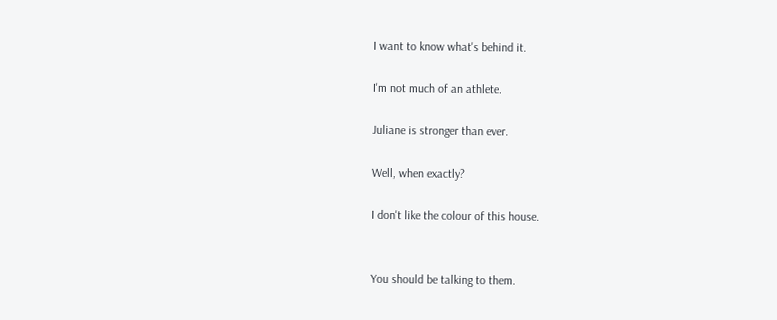I want to know what's behind it.

I'm not much of an athlete.

Juliane is stronger than ever.

Well, when exactly?

I don't like the colour of this house.


You should be talking to them.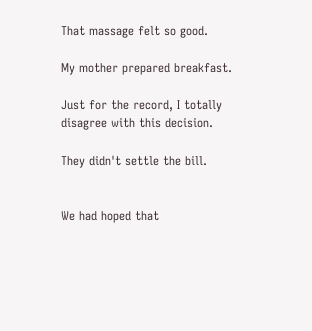That massage felt so good.

My mother prepared breakfast.

Just for the record, I totally disagree with this decision.

They didn't settle the bill.


We had hoped that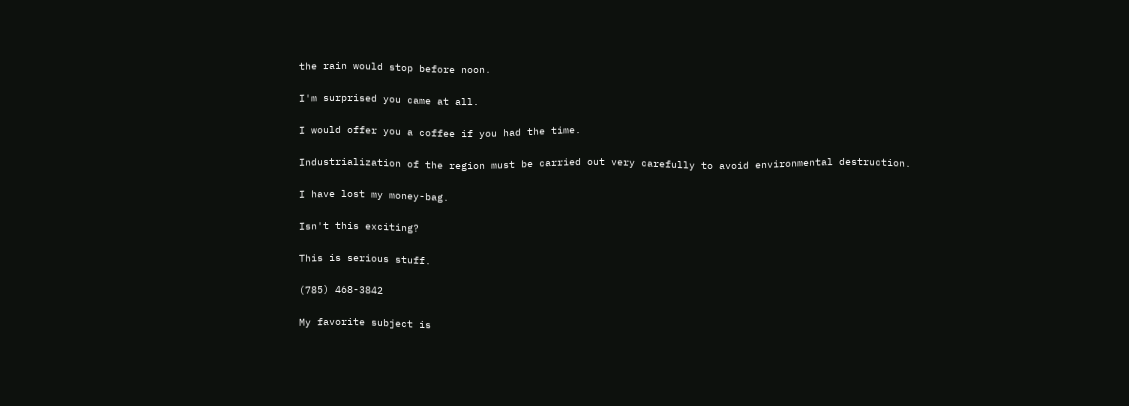the rain would stop before noon.

I'm surprised you came at all.

I would offer you a coffee if you had the time.

Industrialization of the region must be carried out very carefully to avoid environmental destruction.

I have lost my money-bag.

Isn't this exciting?

This is serious stuff.

(785) 468-3842

My favorite subject is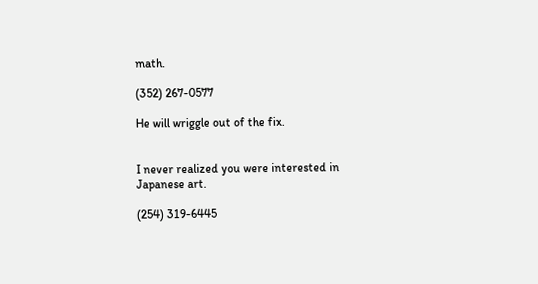math.

(352) 267-0577

He will wriggle out of the fix.


I never realized you were interested in Japanese art.

(254) 319-6445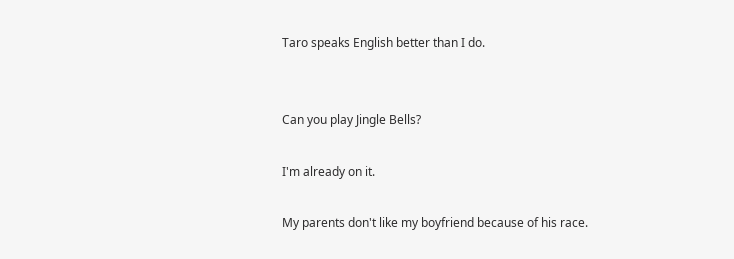Taro speaks English better than I do.


Can you play Jingle Bells?

I'm already on it.

My parents don't like my boyfriend because of his race.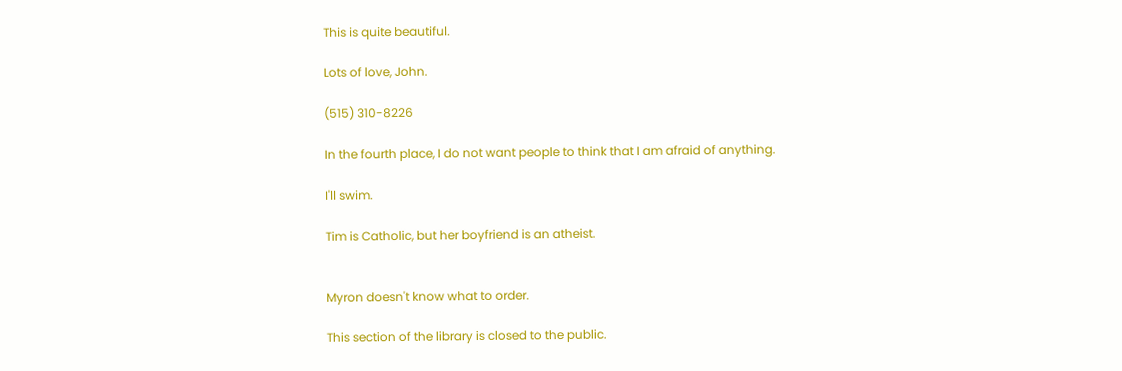This is quite beautiful.

Lots of love, John.

(515) 310-8226

In the fourth place, I do not want people to think that I am afraid of anything.

I'll swim.

Tim is Catholic, but her boyfriend is an atheist.


Myron doesn't know what to order.

This section of the library is closed to the public.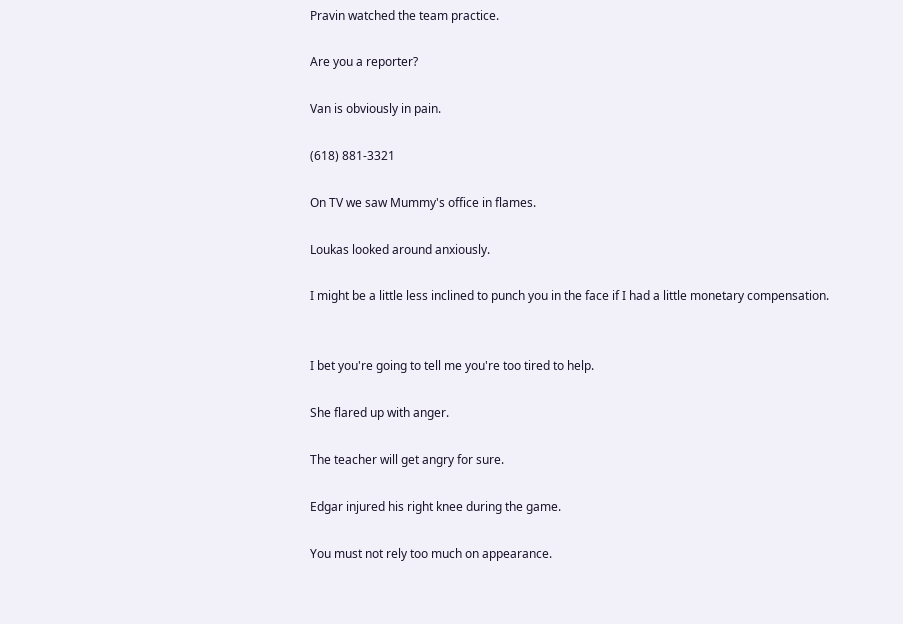Pravin watched the team practice.

Are you a reporter?

Van is obviously in pain.

(618) 881-3321

On TV we saw Mummy's office in flames.

Loukas looked around anxiously.

I might be a little less inclined to punch you in the face if I had a little monetary compensation.


I bet you're going to tell me you're too tired to help.

She flared up with anger.

The teacher will get angry for sure.

Edgar injured his right knee during the game.

You must not rely too much on appearance.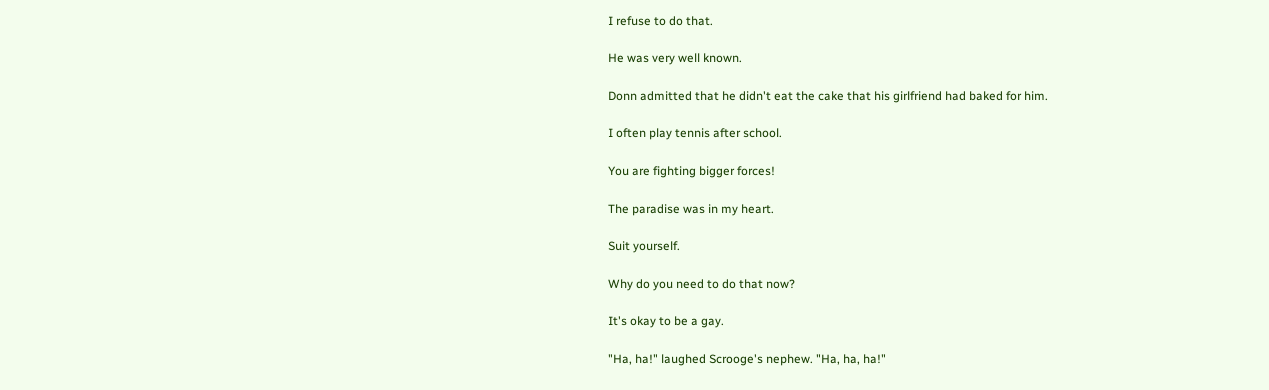I refuse to do that.

He was very well known.

Donn admitted that he didn't eat the cake that his girlfriend had baked for him.

I often play tennis after school.

You are fighting bigger forces!

The paradise was in my heart.

Suit yourself.

Why do you need to do that now?

It's okay to be a gay.

"Ha, ha!" laughed Scrooge's nephew. "Ha, ha, ha!"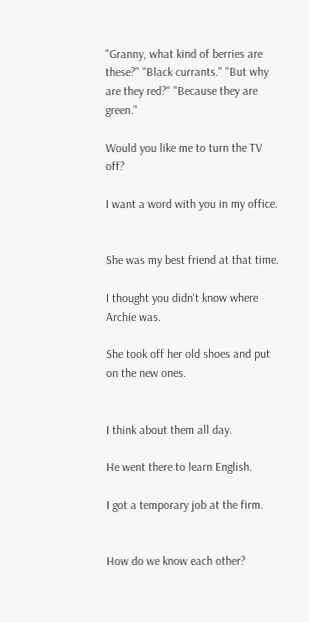"Granny, what kind of berries are these?" "Black currants." "But why are they red?" "Because they are green."

Would you like me to turn the TV off?

I want a word with you in my office.


She was my best friend at that time.

I thought you didn't know where Archie was.

She took off her old shoes and put on the new ones.


I think about them all day.

He went there to learn English.

I got a temporary job at the firm.


How do we know each other?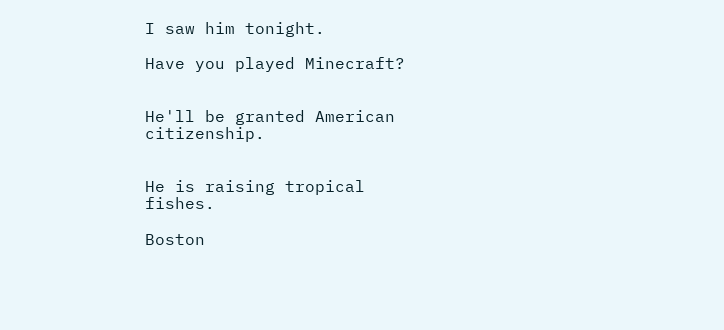I saw him tonight.

Have you played Minecraft?


He'll be granted American citizenship.


He is raising tropical fishes.

Boston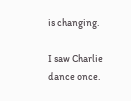is changing.

I saw Charlie dance once.